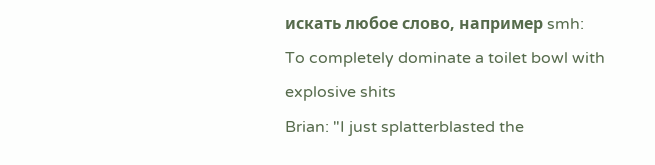искать любое слово, например smh:
To completely dominate a toilet bowl with explosive shits
Brian: "I just splatterblasted the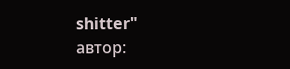shitter"
автор: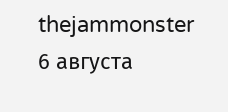thejammonster 6 августа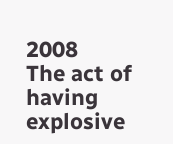2008
The act of having explosive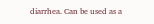diarrhea. Can be used as a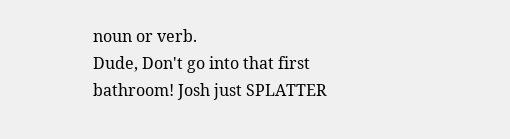noun or verb.
Dude, Don't go into that first bathroom! Josh just SPLATTER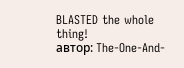BLASTED the whole thing!
автор: The-One-And-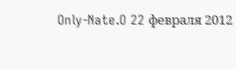Only-Nate.O 22 февраля 2012